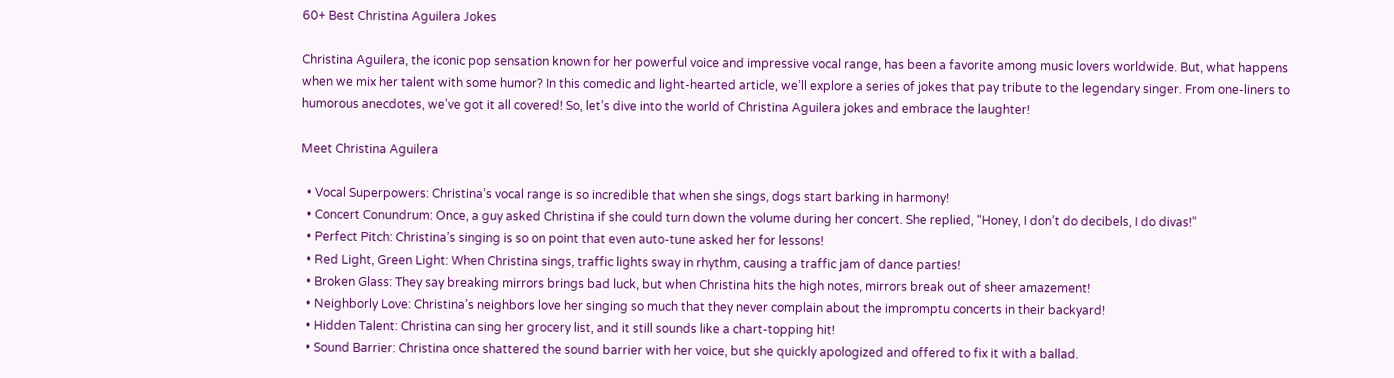60+ Best Christina Aguilera Jokes

Christina Aguilera, the iconic pop sensation known for her powerful voice and impressive vocal range, has been a favorite among music lovers worldwide. But, what happens when we mix her talent with some humor? In this comedic and light-hearted article, we’ll explore a series of jokes that pay tribute to the legendary singer. From one-liners to humorous anecdotes, we’ve got it all covered! So, let’s dive into the world of Christina Aguilera jokes and embrace the laughter!

Meet Christina Aguilera

  • Vocal Superpowers: Christina’s vocal range is so incredible that when she sings, dogs start barking in harmony!
  • Concert Conundrum: Once, a guy asked Christina if she could turn down the volume during her concert. She replied, “Honey, I don’t do decibels, I do divas!”
  • Perfect Pitch: Christina’s singing is so on point that even auto-tune asked her for lessons!
  • Red Light, Green Light: When Christina sings, traffic lights sway in rhythm, causing a traffic jam of dance parties!
  • Broken Glass: They say breaking mirrors brings bad luck, but when Christina hits the high notes, mirrors break out of sheer amazement!
  • Neighborly Love: Christina’s neighbors love her singing so much that they never complain about the impromptu concerts in their backyard!
  • Hidden Talent: Christina can sing her grocery list, and it still sounds like a chart-topping hit!
  • Sound Barrier: Christina once shattered the sound barrier with her voice, but she quickly apologized and offered to fix it with a ballad.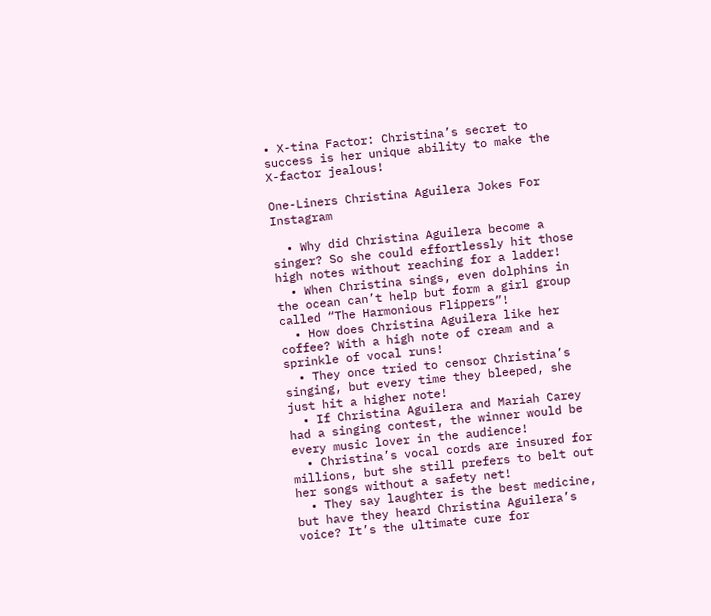• X-tina Factor: Christina’s secret to success is her unique ability to make the X-factor jealous!

One-Liners Christina Aguilera Jokes For Instagram

  • Why did Christina Aguilera become a singer? So she could effortlessly hit those high notes without reaching for a ladder!
  • When Christina sings, even dolphins in the ocean can’t help but form a girl group called “The Harmonious Flippers”!
  • How does Christina Aguilera like her coffee? With a high note of cream and a sprinkle of vocal runs!
  • They once tried to censor Christina’s singing, but every time they bleeped, she just hit a higher note!
  • If Christina Aguilera and Mariah Carey had a singing contest, the winner would be every music lover in the audience!
  • Christina’s vocal cords are insured for millions, but she still prefers to belt out her songs without a safety net!
  • They say laughter is the best medicine, but have they heard Christina Aguilera’s voice? It’s the ultimate cure for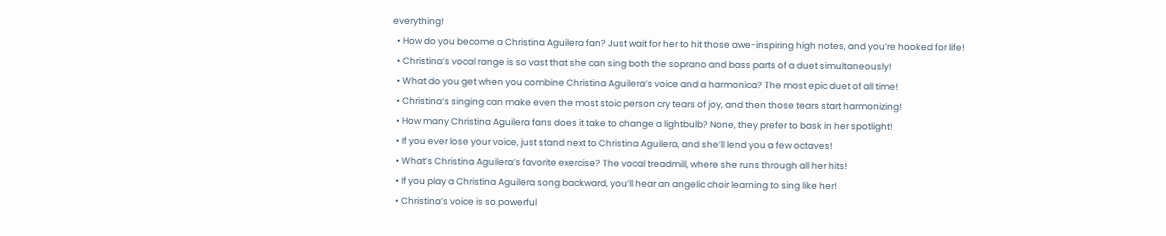everything!
  • How do you become a Christina Aguilera fan? Just wait for her to hit those awe-inspiring high notes, and you’re hooked for life!
  • Christina’s vocal range is so vast that she can sing both the soprano and bass parts of a duet simultaneously!
  • What do you get when you combine Christina Aguilera’s voice and a harmonica? The most epic duet of all time!
  • Christina’s singing can make even the most stoic person cry tears of joy, and then those tears start harmonizing!
  • How many Christina Aguilera fans does it take to change a lightbulb? None, they prefer to bask in her spotlight!
  • If you ever lose your voice, just stand next to Christina Aguilera, and she’ll lend you a few octaves!
  • What’s Christina Aguilera’s favorite exercise? The vocal treadmill, where she runs through all her hits!
  • If you play a Christina Aguilera song backward, you’ll hear an angelic choir learning to sing like her!
  • Christina’s voice is so powerful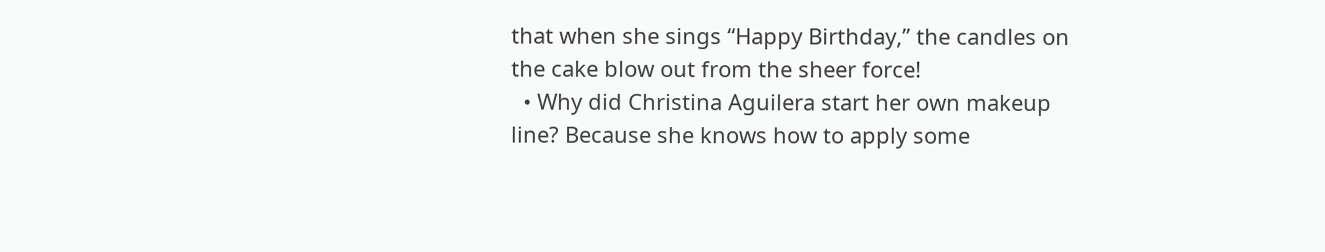that when she sings “Happy Birthday,” the candles on the cake blow out from the sheer force!
  • Why did Christina Aguilera start her own makeup line? Because she knows how to apply some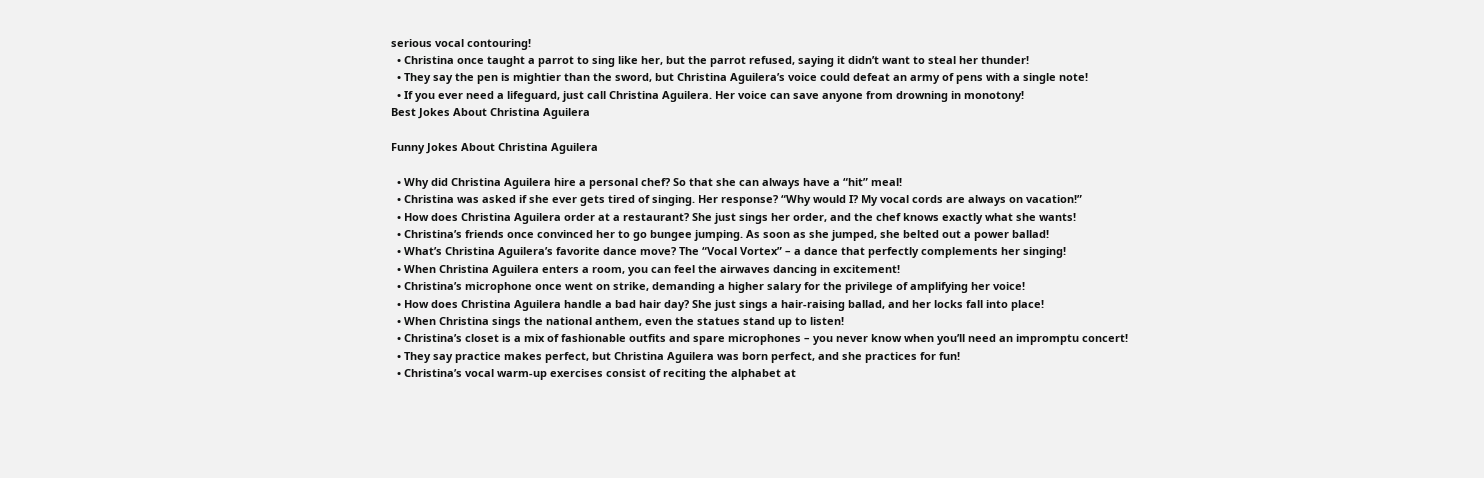serious vocal contouring!
  • Christina once taught a parrot to sing like her, but the parrot refused, saying it didn’t want to steal her thunder!
  • They say the pen is mightier than the sword, but Christina Aguilera’s voice could defeat an army of pens with a single note!
  • If you ever need a lifeguard, just call Christina Aguilera. Her voice can save anyone from drowning in monotony!
Best Jokes About Christina Aguilera

Funny Jokes About Christina Aguilera

  • Why did Christina Aguilera hire a personal chef? So that she can always have a “hit” meal!
  • Christina was asked if she ever gets tired of singing. Her response? “Why would I? My vocal cords are always on vacation!”
  • How does Christina Aguilera order at a restaurant? She just sings her order, and the chef knows exactly what she wants!
  • Christina’s friends once convinced her to go bungee jumping. As soon as she jumped, she belted out a power ballad!
  • What’s Christina Aguilera’s favorite dance move? The “Vocal Vortex” – a dance that perfectly complements her singing!
  • When Christina Aguilera enters a room, you can feel the airwaves dancing in excitement!
  • Christina’s microphone once went on strike, demanding a higher salary for the privilege of amplifying her voice!
  • How does Christina Aguilera handle a bad hair day? She just sings a hair-raising ballad, and her locks fall into place!
  • When Christina sings the national anthem, even the statues stand up to listen!
  • Christina’s closet is a mix of fashionable outfits and spare microphones – you never know when you’ll need an impromptu concert!
  • They say practice makes perfect, but Christina Aguilera was born perfect, and she practices for fun!
  • Christina’s vocal warm-up exercises consist of reciting the alphabet at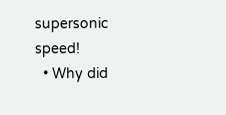supersonic speed!
  • Why did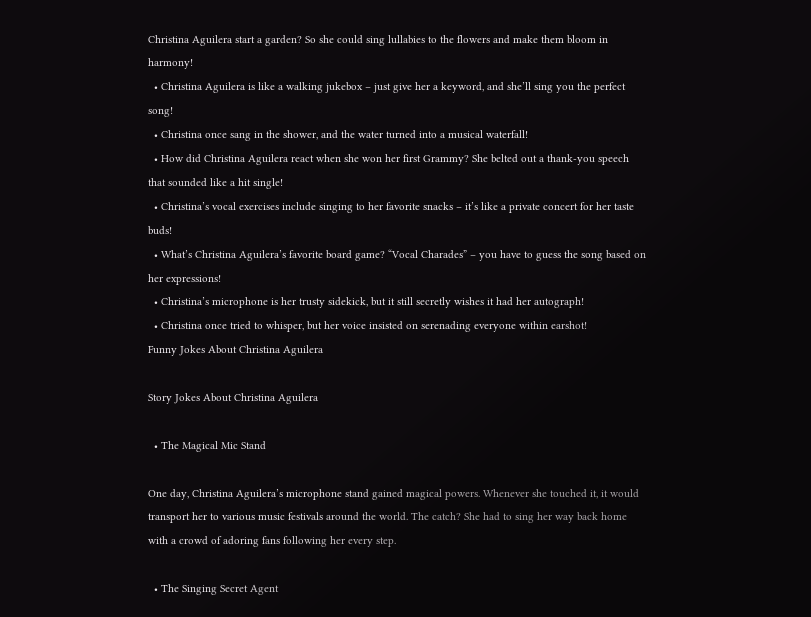Christina Aguilera start a garden? So she could sing lullabies to the flowers and make them bloom in harmony!
  • Christina Aguilera is like a walking jukebox – just give her a keyword, and she’ll sing you the perfect song!
  • Christina once sang in the shower, and the water turned into a musical waterfall!
  • How did Christina Aguilera react when she won her first Grammy? She belted out a thank-you speech that sounded like a hit single!
  • Christina’s vocal exercises include singing to her favorite snacks – it’s like a private concert for her taste buds!
  • What’s Christina Aguilera’s favorite board game? “Vocal Charades” – you have to guess the song based on her expressions!
  • Christina’s microphone is her trusty sidekick, but it still secretly wishes it had her autograph!
  • Christina once tried to whisper, but her voice insisted on serenading everyone within earshot!
Funny Jokes About Christina Aguilera

Story Jokes About Christina Aguilera

  • The Magical Mic Stand

One day, Christina Aguilera’s microphone stand gained magical powers. Whenever she touched it, it would transport her to various music festivals around the world. The catch? She had to sing her way back home with a crowd of adoring fans following her every step.

  • The Singing Secret Agent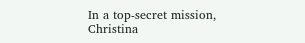In a top-secret mission, Christina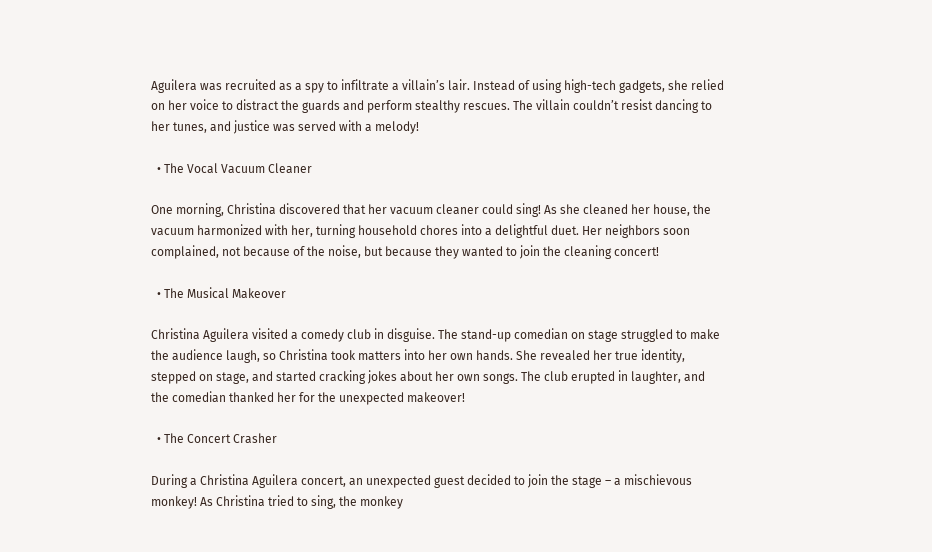Aguilera was recruited as a spy to infiltrate a villain’s lair. Instead of using high-tech gadgets, she relied on her voice to distract the guards and perform stealthy rescues. The villain couldn’t resist dancing to her tunes, and justice was served with a melody!

  • The Vocal Vacuum Cleaner

One morning, Christina discovered that her vacuum cleaner could sing! As she cleaned her house, the vacuum harmonized with her, turning household chores into a delightful duet. Her neighbors soon complained, not because of the noise, but because they wanted to join the cleaning concert!

  • The Musical Makeover

Christina Aguilera visited a comedy club in disguise. The stand-up comedian on stage struggled to make the audience laugh, so Christina took matters into her own hands. She revealed her true identity, stepped on stage, and started cracking jokes about her own songs. The club erupted in laughter, and the comedian thanked her for the unexpected makeover!

  • The Concert Crasher

During a Christina Aguilera concert, an unexpected guest decided to join the stage – a mischievous monkey! As Christina tried to sing, the monkey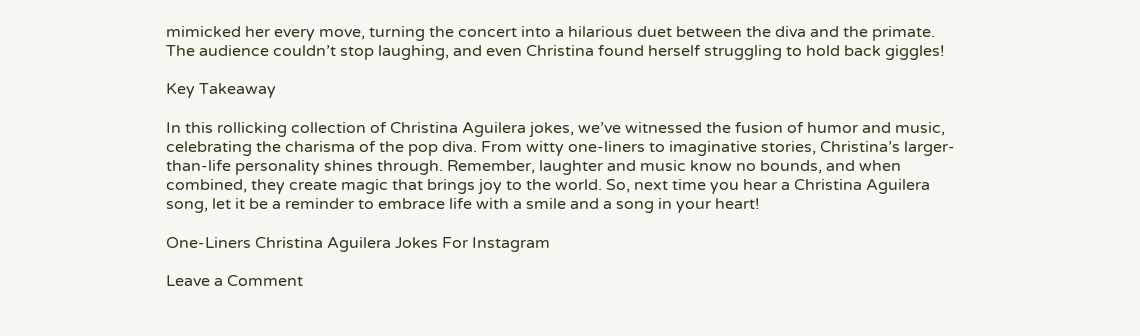mimicked her every move, turning the concert into a hilarious duet between the diva and the primate. The audience couldn’t stop laughing, and even Christina found herself struggling to hold back giggles!

Key Takeaway

In this rollicking collection of Christina Aguilera jokes, we’ve witnessed the fusion of humor and music, celebrating the charisma of the pop diva. From witty one-liners to imaginative stories, Christina’s larger-than-life personality shines through. Remember, laughter and music know no bounds, and when combined, they create magic that brings joy to the world. So, next time you hear a Christina Aguilera song, let it be a reminder to embrace life with a smile and a song in your heart!

One-Liners Christina Aguilera Jokes For Instagram

Leave a Comment